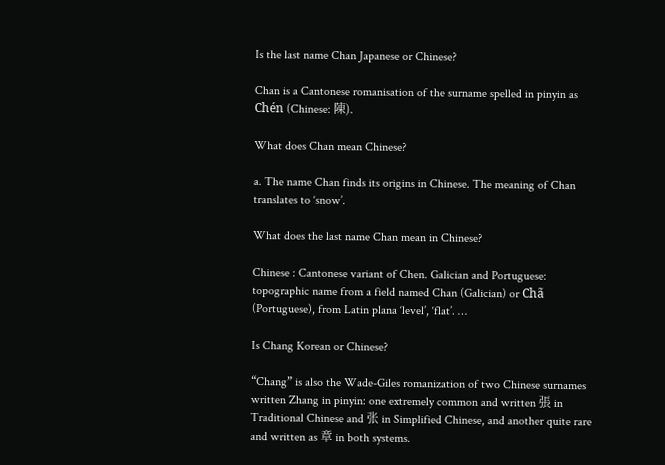Is the last name Chan Japanese or Chinese?

Chan is a Cantonese romanisation of the surname spelled in pinyin as Chén (Chinese: 陳).

What does Chan mean Chinese?

a. The name Chan finds its origins in Chinese. The meaning of Chan translates to ‘snow’.

What does the last name Chan mean in Chinese?

Chinese : Cantonese variant of Chen. Galician and Portuguese: topographic name from a field named Chan (Galician) or Chã (Portuguese), from Latin plana ‘level’, ‘flat’. …

Is Chang Korean or Chinese?

“Chang” is also the Wade-Giles romanization of two Chinese surnames written Zhang in pinyin: one extremely common and written 張 in Traditional Chinese and 张 in Simplified Chinese, and another quite rare and written as 章 in both systems.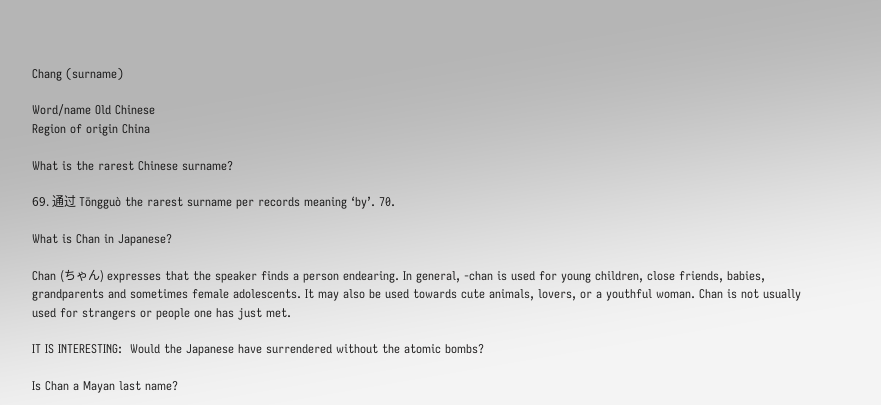Chang (surname)

Word/name Old Chinese
Region of origin China

What is the rarest Chinese surname?

69. 通过 Tōngguò the rarest surname per records meaning ‘by’. 70.

What is Chan in Japanese?

Chan (ちゃん) expresses that the speaker finds a person endearing. In general, -chan is used for young children, close friends, babies, grandparents and sometimes female adolescents. It may also be used towards cute animals, lovers, or a youthful woman. Chan is not usually used for strangers or people one has just met.

IT IS INTERESTING:  Would the Japanese have surrendered without the atomic bombs?

Is Chan a Mayan last name?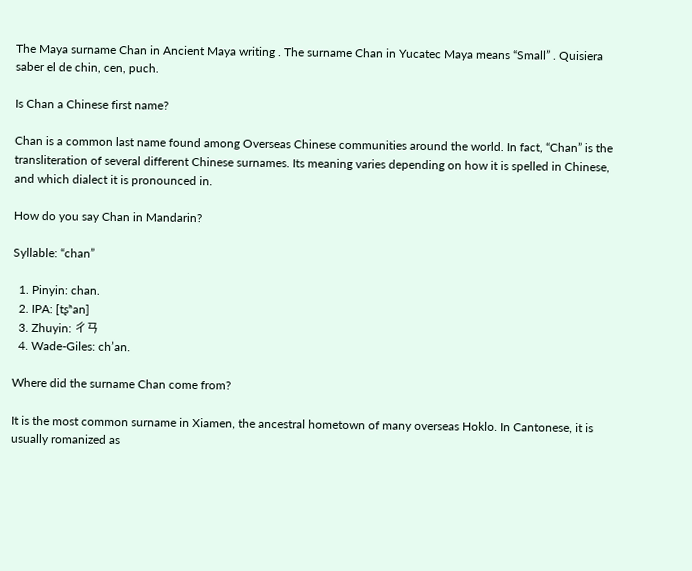The Maya surname Chan in Ancient Maya writing . The surname Chan in Yucatec Maya means “Small” . Quisiera saber el de chin, cen, puch.

Is Chan a Chinese first name?

Chan is a common last name found among Overseas Chinese communities around the world. In fact, “Chan” is the transliteration of several different Chinese surnames. Its meaning varies depending on how it is spelled in Chinese, and which dialect it is pronounced in.

How do you say Chan in Mandarin?

Syllable: “chan”

  1. Pinyin: chan.
  2. IPA: [tʂʰan]
  3. Zhuyin: ㄔㄢ
  4. Wade-Giles: ch’an.

Where did the surname Chan come from?

It is the most common surname in Xiamen, the ancestral hometown of many overseas Hoklo. In Cantonese, it is usually romanized as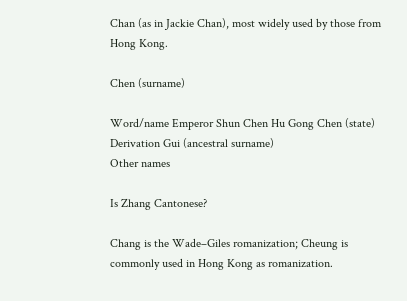Chan (as in Jackie Chan), most widely used by those from Hong Kong.

Chen (surname)

Word/name Emperor Shun Chen Hu Gong Chen (state)
Derivation Gui (ancestral surname)
Other names

Is Zhang Cantonese?

Chang is the Wade–Giles romanization; Cheung is commonly used in Hong Kong as romanization.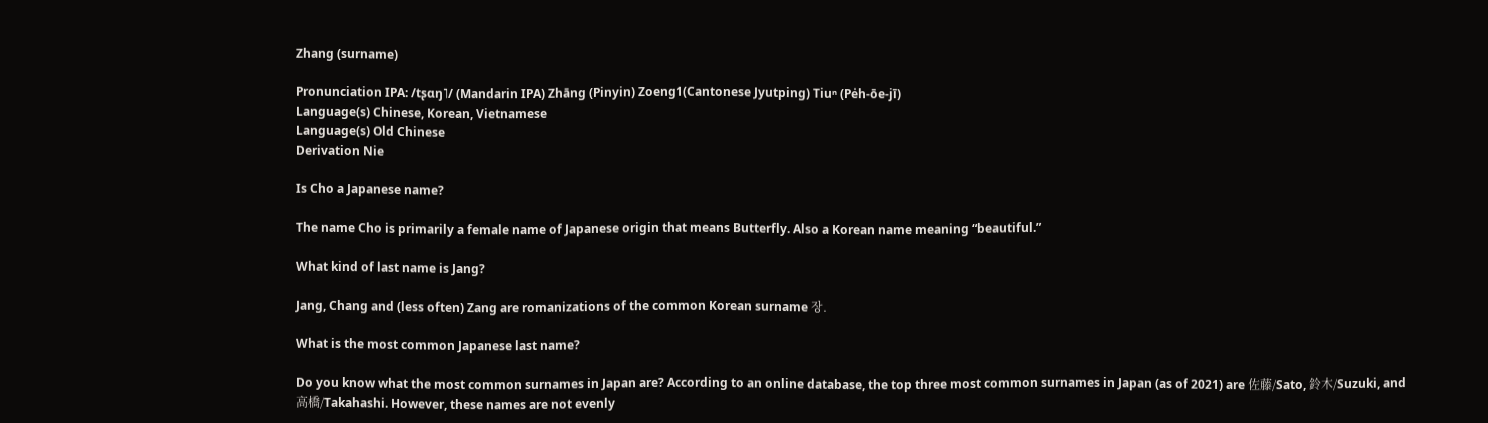Zhang (surname)

Pronunciation IPA: /tʂɑŋ˥/ (Mandarin IPA) Zhāng (Pinyin) Zoeng1(Cantonese Jyutping) Tiuⁿ (Pe̍h-ōe-jī)
Language(s) Chinese, Korean, Vietnamese
Language(s) Old Chinese
Derivation Nie

Is Cho a Japanese name?

The name Cho is primarily a female name of Japanese origin that means Butterfly. Also a Korean name meaning “beautiful.”

What kind of last name is Jang?

Jang, Chang and (less often) Zang are romanizations of the common Korean surname 장.

What is the most common Japanese last name?

Do you know what the most common surnames in Japan are? According to an online database, the top three most common surnames in Japan (as of 2021) are 佐藤/Sato, 鈴木/Suzuki, and 高橋/Takahashi. However, these names are not evenly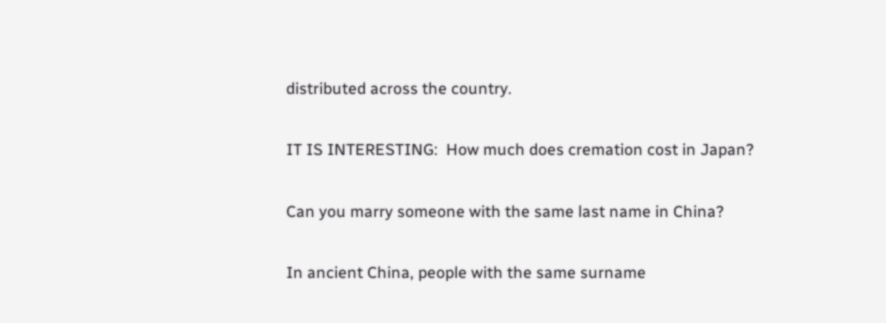distributed across the country.

IT IS INTERESTING:  How much does cremation cost in Japan?

Can you marry someone with the same last name in China?

In ancient China, people with the same surname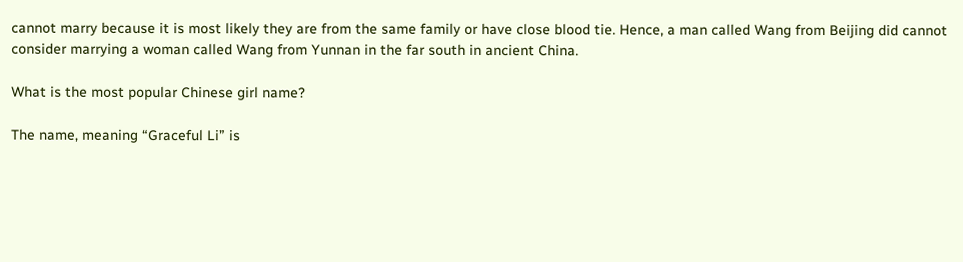cannot marry because it is most likely they are from the same family or have close blood tie. Hence, a man called Wang from Beijing did cannot consider marrying a woman called Wang from Yunnan in the far south in ancient China.

What is the most popular Chinese girl name?

The name, meaning “Graceful Li” is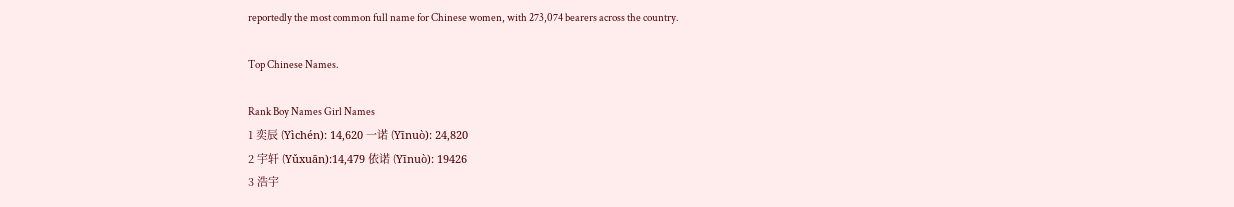reportedly the most common full name for Chinese women, with 273,074 bearers across the country.

Top Chinese Names.

Rank Boy Names Girl Names
1 奕辰 (Yìchén): 14,620 一诺 (Yīnuò): 24,820
2 宇轩 (Yǔxuān):14,479 依诺 (Yīnuò): 19426
3 浩宇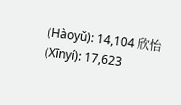(Hàoyǔ): 14,104 欣怡 (Xīnyí): 17,623